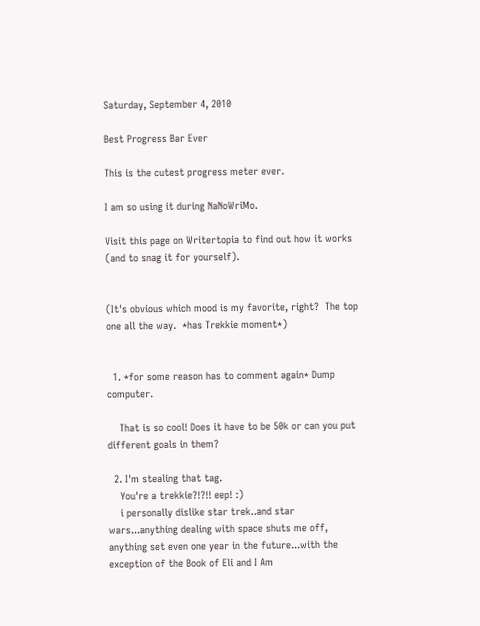Saturday, September 4, 2010

Best Progress Bar Ever

This is the cutest progress meter ever.

I am so using it during NaNoWriMo.

Visit this page on Writertopia to find out how it works (and to snag it for yourself).


(It's obvious which mood is my favorite, right?  The top one all the way.  *has Trekkie moment*)


  1. *for some reason has to comment again* Dump computer.

    That is so cool! Does it have to be 50k or can you put different goals in them?

  2. I'm stealing that tag.
    You're a trekkie?!?!! eep! :)
    i personally dislike star trek..and star wars...anything dealing with space shuts me off, anything set even one year in the future...with the exception of the Book of Eli and I Am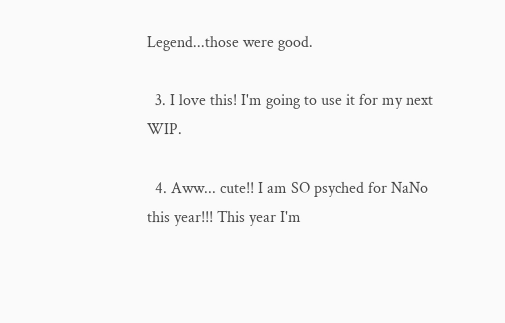Legend...those were good.

  3. I love this! I'm going to use it for my next WIP.

  4. Aww... cute!! I am SO psyched for NaNo this year!!! This year I'm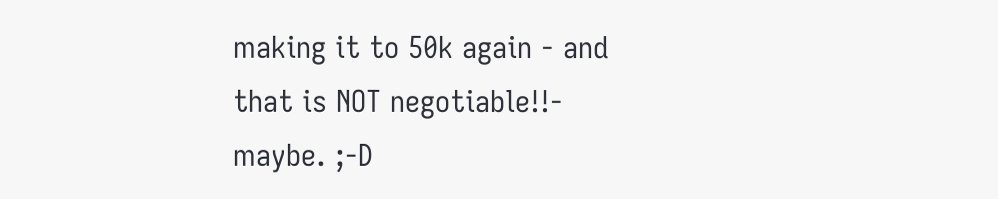making it to 50k again - and that is NOT negotiable!!- maybe. ;-D